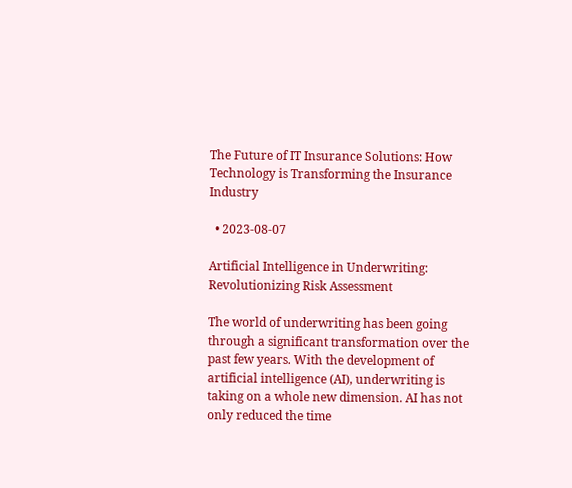The Future of IT Insurance Solutions: How Technology is Transforming the Insurance Industry

  • 2023-08-07

Artificial Intelligence in Underwriting: Revolutionizing Risk Assessment

The world of underwriting has been going through a significant transformation over the past few years. With the development of artificial intelligence (AI), underwriting is taking on a whole new dimension. AI has not only reduced the time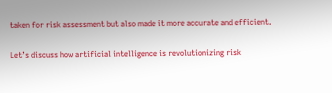taken for risk assessment but also made it more accurate and efficient.

Let’s discuss how artificial intelligence is revolutionizing risk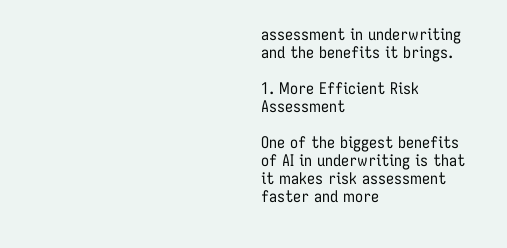assessment in underwriting and the benefits it brings.

1. More Efficient Risk Assessment

One of the biggest benefits of AI in underwriting is that it makes risk assessment faster and more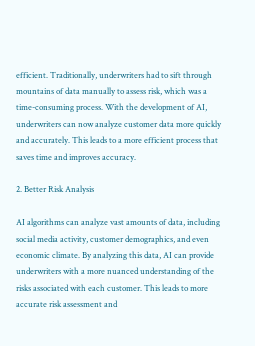efficient. Traditionally, underwriters had to sift through mountains of data manually to assess risk, which was a time-consuming process. With the development of AI, underwriters can now analyze customer data more quickly and accurately. This leads to a more efficient process that saves time and improves accuracy.

2. Better Risk Analysis

AI algorithms can analyze vast amounts of data, including social media activity, customer demographics, and even economic climate. By analyzing this data, AI can provide underwriters with a more nuanced understanding of the risks associated with each customer. This leads to more accurate risk assessment and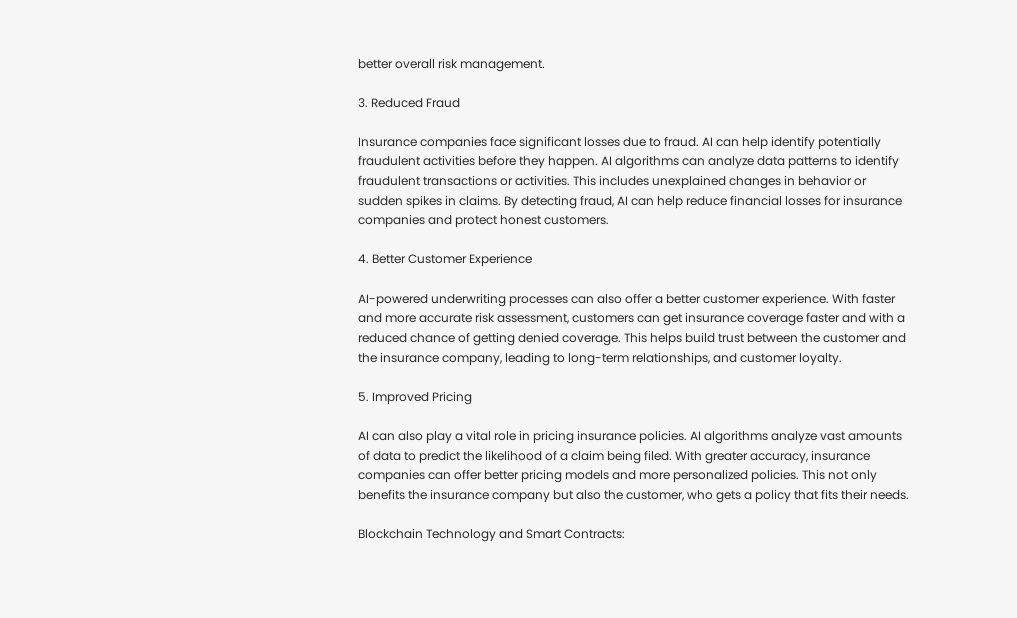better overall risk management.

3. Reduced Fraud

Insurance companies face significant losses due to fraud. AI can help identify potentially fraudulent activities before they happen. AI algorithms can analyze data patterns to identify fraudulent transactions or activities. This includes unexplained changes in behavior or sudden spikes in claims. By detecting fraud, AI can help reduce financial losses for insurance companies and protect honest customers.

4. Better Customer Experience

AI-powered underwriting processes can also offer a better customer experience. With faster and more accurate risk assessment, customers can get insurance coverage faster and with a reduced chance of getting denied coverage. This helps build trust between the customer and the insurance company, leading to long-term relationships, and customer loyalty.

5. Improved Pricing

AI can also play a vital role in pricing insurance policies. AI algorithms analyze vast amounts of data to predict the likelihood of a claim being filed. With greater accuracy, insurance companies can offer better pricing models and more personalized policies. This not only benefits the insurance company but also the customer, who gets a policy that fits their needs.

Blockchain Technology and Smart Contracts: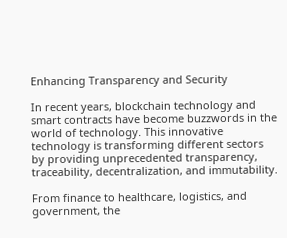Enhancing Transparency and Security

In recent years, blockchain technology and smart contracts have become buzzwords in the world of technology. This innovative technology is transforming different sectors by providing unprecedented transparency, traceability, decentralization, and immutability.

From finance to healthcare, logistics, and government, the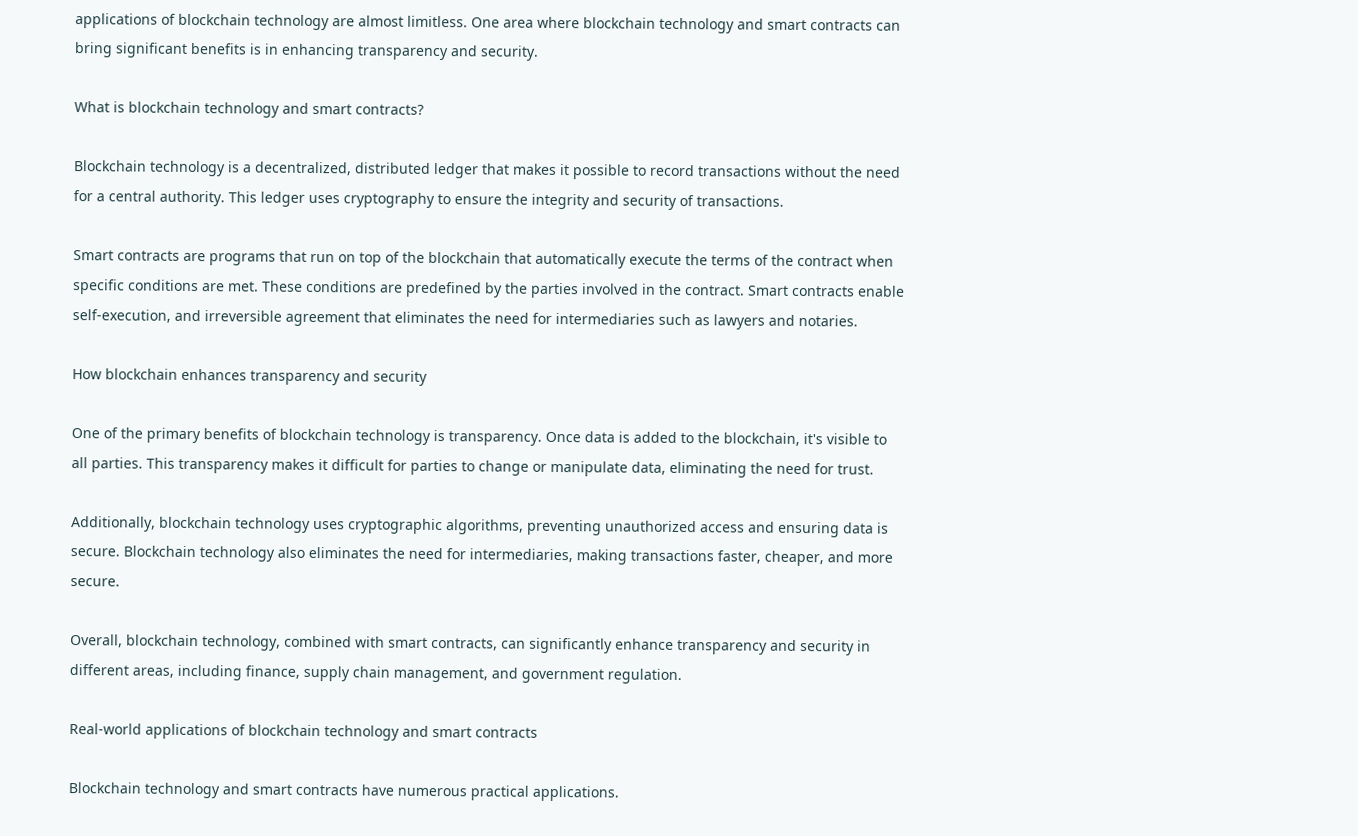applications of blockchain technology are almost limitless. One area where blockchain technology and smart contracts can bring significant benefits is in enhancing transparency and security.

What is blockchain technology and smart contracts?

Blockchain technology is a decentralized, distributed ledger that makes it possible to record transactions without the need for a central authority. This ledger uses cryptography to ensure the integrity and security of transactions.

Smart contracts are programs that run on top of the blockchain that automatically execute the terms of the contract when specific conditions are met. These conditions are predefined by the parties involved in the contract. Smart contracts enable self-execution, and irreversible agreement that eliminates the need for intermediaries such as lawyers and notaries.

How blockchain enhances transparency and security

One of the primary benefits of blockchain technology is transparency. Once data is added to the blockchain, it's visible to all parties. This transparency makes it difficult for parties to change or manipulate data, eliminating the need for trust.

Additionally, blockchain technology uses cryptographic algorithms, preventing unauthorized access and ensuring data is secure. Blockchain technology also eliminates the need for intermediaries, making transactions faster, cheaper, and more secure.

Overall, blockchain technology, combined with smart contracts, can significantly enhance transparency and security in different areas, including finance, supply chain management, and government regulation.

Real-world applications of blockchain technology and smart contracts

Blockchain technology and smart contracts have numerous practical applications.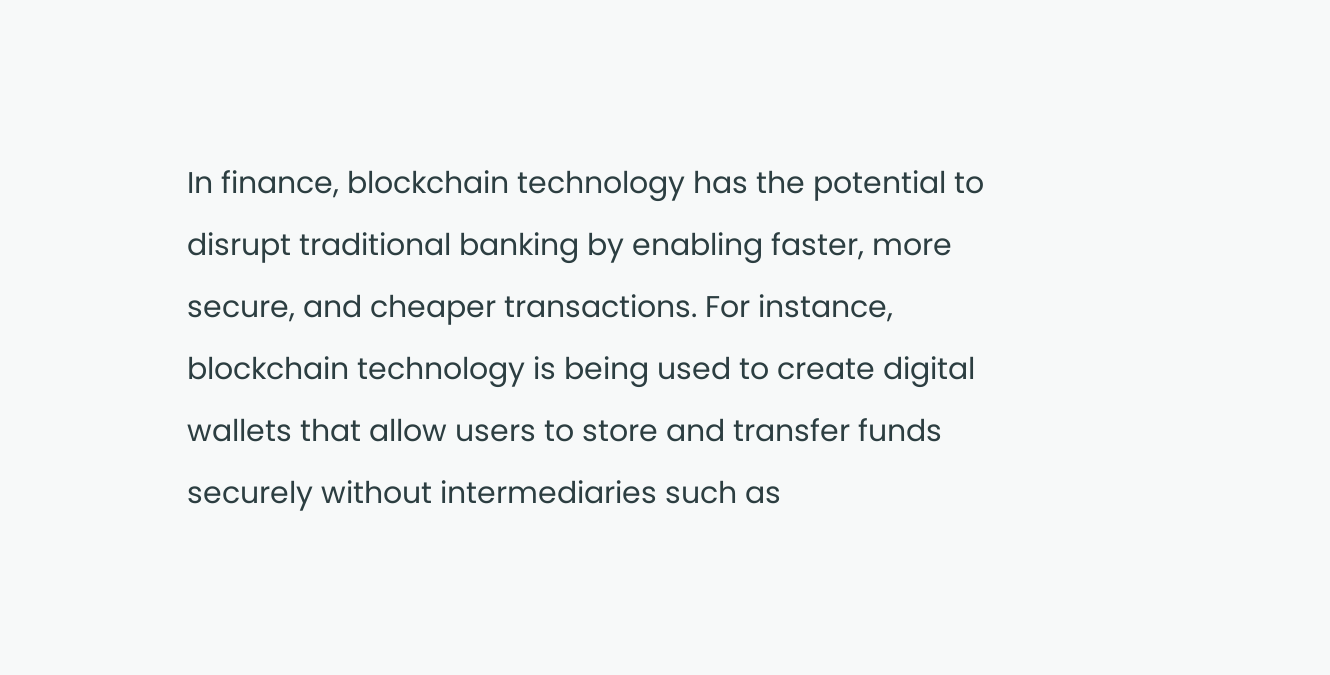In finance, blockchain technology has the potential to disrupt traditional banking by enabling faster, more secure, and cheaper transactions. For instance, blockchain technology is being used to create digital wallets that allow users to store and transfer funds securely without intermediaries such as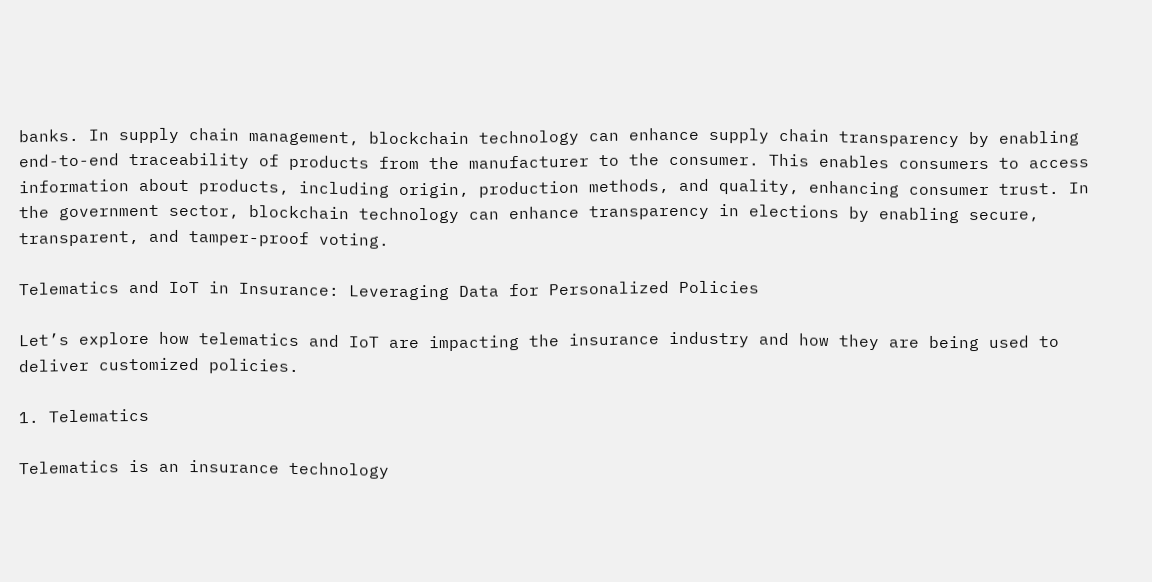banks. In supply chain management, blockchain technology can enhance supply chain transparency by enabling end-to-end traceability of products from the manufacturer to the consumer. This enables consumers to access information about products, including origin, production methods, and quality, enhancing consumer trust. In the government sector, blockchain technology can enhance transparency in elections by enabling secure, transparent, and tamper-proof voting.

Telematics and IoT in Insurance: Leveraging Data for Personalized Policies

Let’s explore how telematics and IoT are impacting the insurance industry and how they are being used to deliver customized policies.

1. Telematics

Telematics is an insurance technology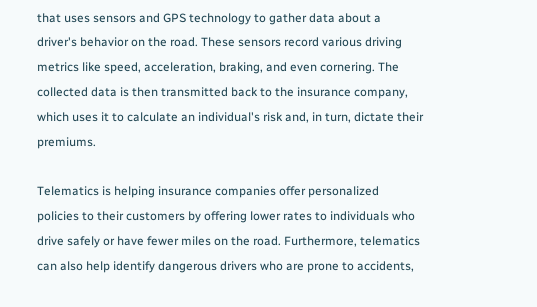that uses sensors and GPS technology to gather data about a driver's behavior on the road. These sensors record various driving metrics like speed, acceleration, braking, and even cornering. The collected data is then transmitted back to the insurance company, which uses it to calculate an individual's risk and, in turn, dictate their premiums.

Telematics is helping insurance companies offer personalized policies to their customers by offering lower rates to individuals who drive safely or have fewer miles on the road. Furthermore, telematics can also help identify dangerous drivers who are prone to accidents,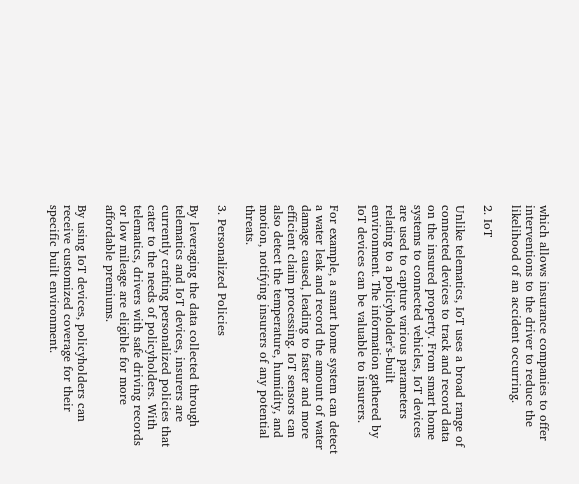which allows insurance companies to offer interventions to the driver to reduce the likelihood of an accident occurring.

2. IoT

Unlike telematics, IoT uses a broad range of connected devices to track and record data on the insured property. From smart home systems to connected vehicles, IoT devices are used to capture various parameters relating to a policyholder's-built environment. The information gathered by IoT devices can be valuable to insurers.

For example, a smart home system can detect a water leak and record the amount of water damage caused, leading to faster and more efficient claim processing. IoT sensors can also detect the temperature, humidity, and motion, notifying insurers of any potential threats.

3. Personalized Policies

By leveraging the data collected through telematics and IoT devices, insurers are currently crafting personalized policies that cater to the needs of policyholders. With telematics, drivers with safe driving records or low mileage are eligible for more affordable premiums.

By using IoT devices, policyholders can receive customized coverage for their specific built environment.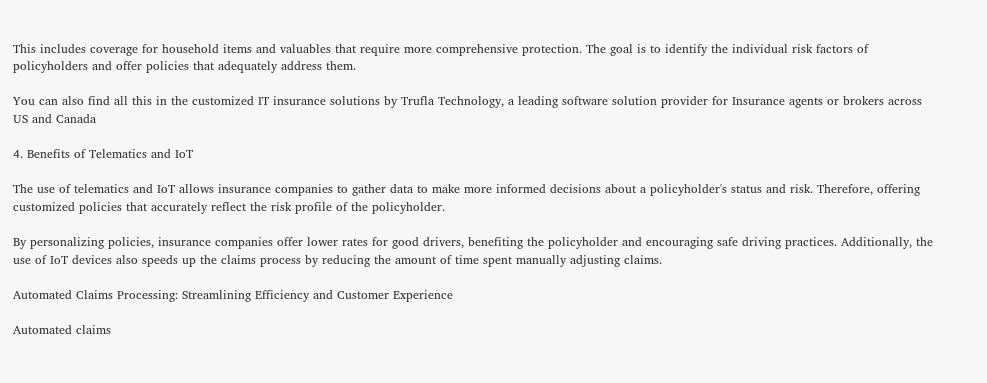This includes coverage for household items and valuables that require more comprehensive protection. The goal is to identify the individual risk factors of policyholders and offer policies that adequately address them.

You can also find all this in the customized IT insurance solutions by Trufla Technology, a leading software solution provider for Insurance agents or brokers across US and Canada

4. Benefits of Telematics and IoT

The use of telematics and IoT allows insurance companies to gather data to make more informed decisions about a policyholder's status and risk. Therefore, offering customized policies that accurately reflect the risk profile of the policyholder.

By personalizing policies, insurance companies offer lower rates for good drivers, benefiting the policyholder and encouraging safe driving practices. Additionally, the use of IoT devices also speeds up the claims process by reducing the amount of time spent manually adjusting claims.

Automated Claims Processing: Streamlining Efficiency and Customer Experience

Automated claims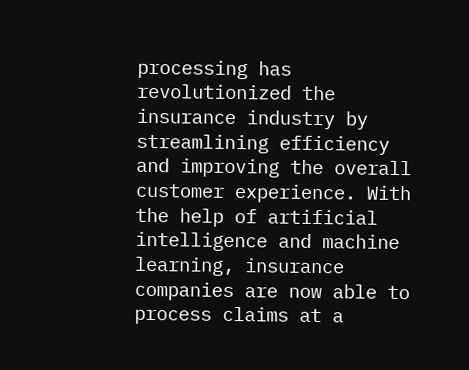processing has revolutionized the insurance industry by streamlining efficiency and improving the overall customer experience. With the help of artificial intelligence and machine learning, insurance companies are now able to process claims at a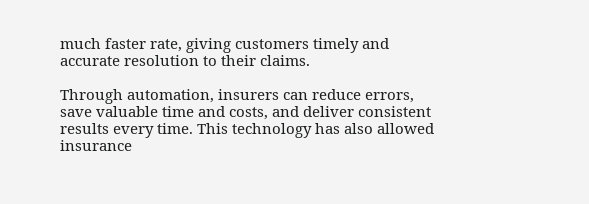much faster rate, giving customers timely and accurate resolution to their claims.

Through automation, insurers can reduce errors, save valuable time and costs, and deliver consistent results every time. This technology has also allowed insurance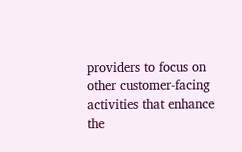providers to focus on other customer-facing activities that enhance the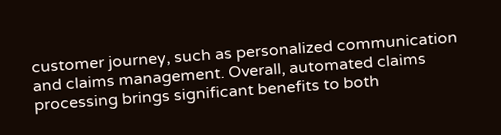customer journey, such as personalized communication and claims management. Overall, automated claims processing brings significant benefits to both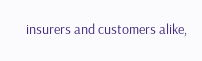insurers and customers alike,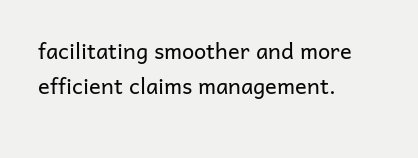facilitating smoother and more efficient claims management.